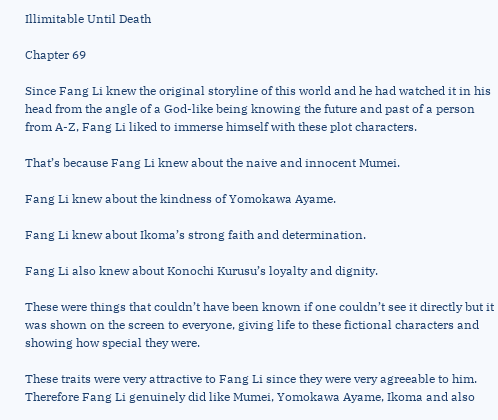Illimitable Until Death

Chapter 69

Since Fang Li knew the original storyline of this world and he had watched it in his head from the angle of a God-like being knowing the future and past of a person from A-Z, Fang Li liked to immerse himself with these plot characters.

That’s because Fang Li knew about the naive and innocent Mumei.

Fang Li knew about the kindness of Yomokawa Ayame.

Fang Li knew about Ikoma’s strong faith and determination.

Fang Li also knew about Konochi Kurusu’s loyalty and dignity.

These were things that couldn’t have been known if one couldn’t see it directly but it was shown on the screen to everyone, giving life to these fictional characters and showing how special they were.

These traits were very attractive to Fang Li since they were very agreeable to him. Therefore Fang Li genuinely did like Mumei, Yomokawa Ayame, Ikoma and also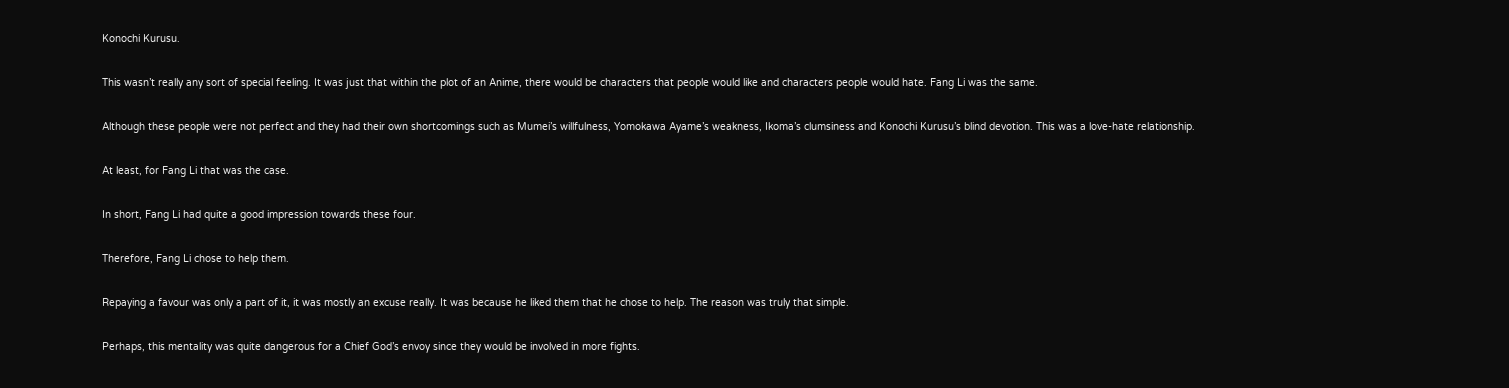Konochi Kurusu.

This wasn’t really any sort of special feeling. It was just that within the plot of an Anime, there would be characters that people would like and characters people would hate. Fang Li was the same.

Although these people were not perfect and they had their own shortcomings such as Mumei’s willfulness, Yomokawa Ayame’s weakness, Ikoma’s clumsiness and Konochi Kurusu’s blind devotion. This was a love-hate relationship.

At least, for Fang Li that was the case.

In short, Fang Li had quite a good impression towards these four.

Therefore, Fang Li chose to help them.

Repaying a favour was only a part of it, it was mostly an excuse really. It was because he liked them that he chose to help. The reason was truly that simple.

Perhaps, this mentality was quite dangerous for a Chief God’s envoy since they would be involved in more fights.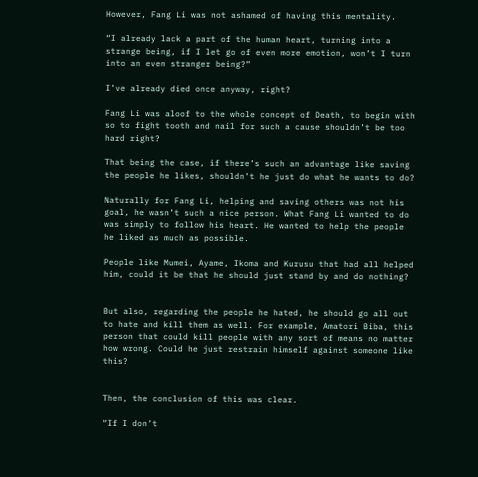However, Fang Li was not ashamed of having this mentality.

“I already lack a part of the human heart, turning into a strange being, if I let go of even more emotion, won’t I turn into an even stranger being?”

I’ve already died once anyway, right?

Fang Li was aloof to the whole concept of Death, to begin with so to fight tooth and nail for such a cause shouldn’t be too hard right?

That being the case, if there’s such an advantage like saving the people he likes, shouldn’t he just do what he wants to do?

Naturally for Fang Li, helping and saving others was not his goal, he wasn’t such a nice person. What Fang Li wanted to do was simply to follow his heart. He wanted to help the people he liked as much as possible.

People like Mumei, Ayame, Ikoma and Kurusu that had all helped him, could it be that he should just stand by and do nothing?


But also, regarding the people he hated, he should go all out to hate and kill them as well. For example, Amatori Biba, this person that could kill people with any sort of means no matter how wrong. Could he just restrain himself against someone like this?


Then, the conclusion of this was clear.

“If I don’t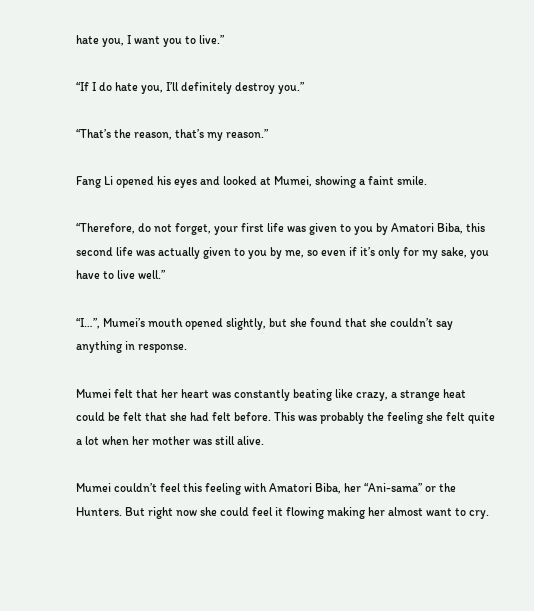hate you, I want you to live.”

“If I do hate you, I’ll definitely destroy you.”

“That’s the reason, that’s my reason.”

Fang Li opened his eyes and looked at Mumei, showing a faint smile.

“Therefore, do not forget, your first life was given to you by Amatori Biba, this second life was actually given to you by me, so even if it’s only for my sake, you have to live well.”

“I…”, Mumei’s mouth opened slightly, but she found that she couldn’t say anything in response.

Mumei felt that her heart was constantly beating like crazy, a strange heat could be felt that she had felt before. This was probably the feeling she felt quite a lot when her mother was still alive.

Mumei couldn’t feel this feeling with Amatori Biba, her “Ani-sama” or the Hunters. But right now she could feel it flowing making her almost want to cry.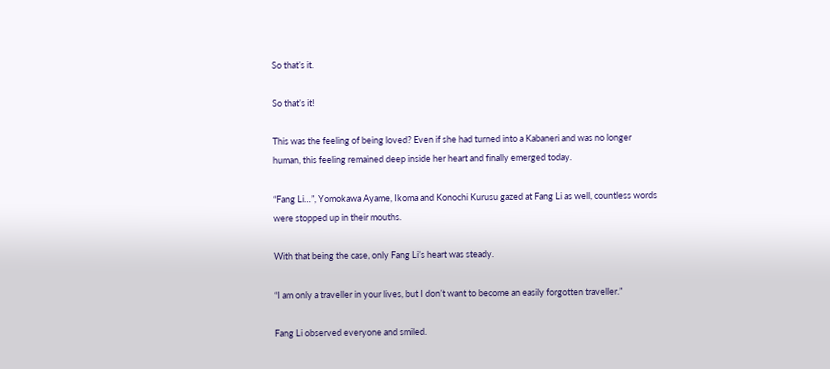So that’s it.

So that’s it!

This was the feeling of being loved? Even if she had turned into a Kabaneri and was no longer human, this feeling remained deep inside her heart and finally emerged today.

“Fang Li…”, Yomokawa Ayame, Ikoma and Konochi Kurusu gazed at Fang Li as well, countless words were stopped up in their mouths.

With that being the case, only Fang Li’s heart was steady.

“I am only a traveller in your lives, but I don’t want to become an easily forgotten traveller.”

Fang Li observed everyone and smiled.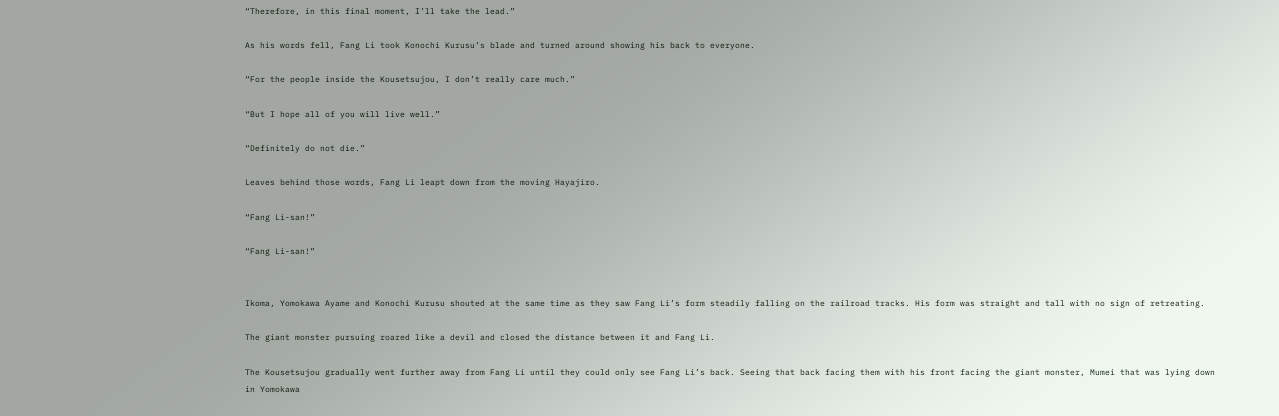“Therefore, in this final moment, I’ll take the lead.”

As his words fell, Fang Li took Konochi Kurusu’s blade and turned around showing his back to everyone.

“For the people inside the Kousetsujou, I don’t really care much.”

“But I hope all of you will live well.”

“Definitely do not die.”

Leaves behind those words, Fang Li leapt down from the moving Hayajiro.

“Fang Li-san!”

“Fang Li-san!”


Ikoma, Yomokawa Ayame and Konochi Kurusu shouted at the same time as they saw Fang Li’s form steadily falling on the railroad tracks. His form was straight and tall with no sign of retreating.

The giant monster pursuing roared like a devil and closed the distance between it and Fang Li.

The Kousetsujou gradually went further away from Fang Li until they could only see Fang Li’s back. Seeing that back facing them with his front facing the giant monster, Mumei that was lying down in Yomokawa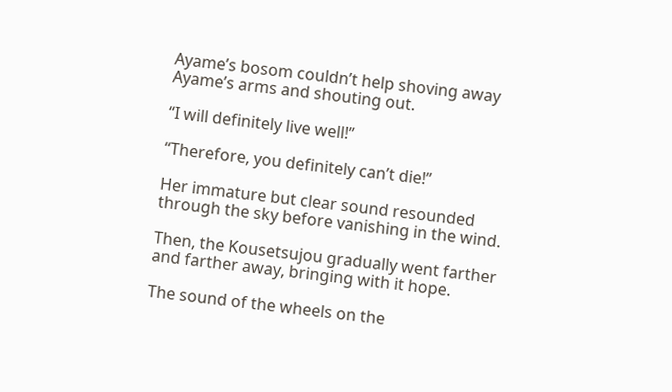Ayame’s bosom couldn’t help shoving away Ayame’s arms and shouting out.

“I will definitely live well!”

“Therefore, you definitely can’t die!”

Her immature but clear sound resounded through the sky before vanishing in the wind.

Then, the Kousetsujou gradually went farther and farther away, bringing with it hope.

The sound of the wheels on the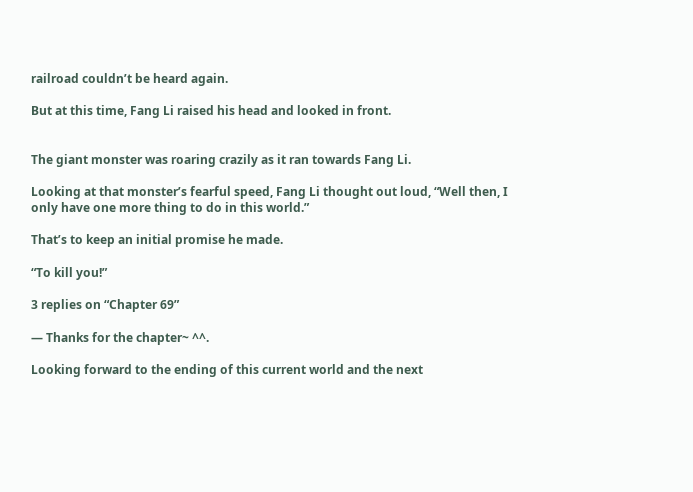railroad couldn’t be heard again.

But at this time, Fang Li raised his head and looked in front.


The giant monster was roaring crazily as it ran towards Fang Li.

Looking at that monster’s fearful speed, Fang Li thought out loud, “Well then, I only have one more thing to do in this world.”

That’s to keep an initial promise he made.

“To kill you!”

3 replies on “Chapter 69”

— Thanks for the chapter~ ^^.

Looking forward to the ending of this current world and the next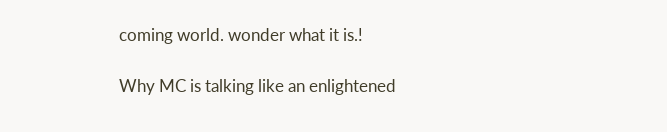coming world. wonder what it is.!

Why MC is talking like an enlightened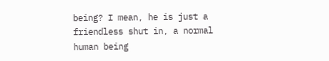being? I mean, he is just a friendless shut in, a normal human being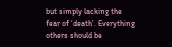but simply lacking the fear of ‘death’. Everything others should be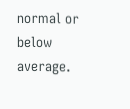normal or below average.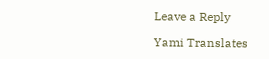Leave a Reply

Yami Translates